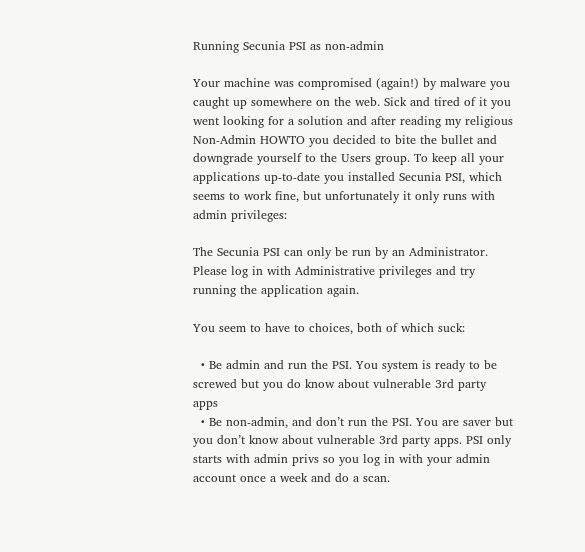Running Secunia PSI as non-admin

Your machine was compromised (again!) by malware you caught up somewhere on the web. Sick and tired of it you went looking for a solution and after reading my religious Non-Admin HOWTO you decided to bite the bullet and downgrade yourself to the Users group. To keep all your applications up-to-date you installed Secunia PSI, which seems to work fine, but unfortunately it only runs with admin privileges:

The Secunia PSI can only be run by an Administrator. Please log in with Administrative privileges and try running the application again.

You seem to have to choices, both of which suck:

  • Be admin and run the PSI. You system is ready to be screwed but you do know about vulnerable 3rd party apps
  • Be non-admin, and don’t run the PSI. You are saver but you don’t know about vulnerable 3rd party apps. PSI only starts with admin privs so you log in with your admin account once a week and do a scan.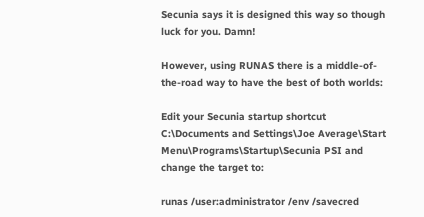Secunia says it is designed this way so though luck for you. Damn!

However, using RUNAS there is a middle-of-the-road way to have the best of both worlds:

Edit your Secunia startup shortcut C:\Documents and Settings\Joe Average\Start Menu\Programs\Startup\Secunia PSI and change the target to:

runas /user:administrator /env /savecred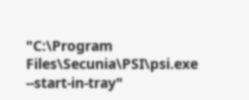"C:\Program Files\Secunia\PSI\psi.exe --start-in-tray"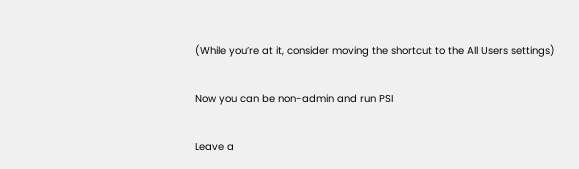(While you’re at it, consider moving the shortcut to the All Users settings)

Now you can be non-admin and run PSI

Leave a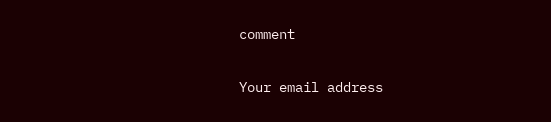comment

Your email address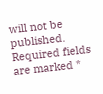will not be published. Required fields are marked *